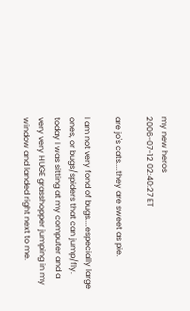my new heros
2006-07-12 02:40:27 ET

are jo's cats....they are sweet as pie.

I am not very fond of bugs....especially large ones, or bugs/spiders that can jump/fly. today I was sitting at my computer and a very very HUGE grasshopper jumping in my window and landed right next to me.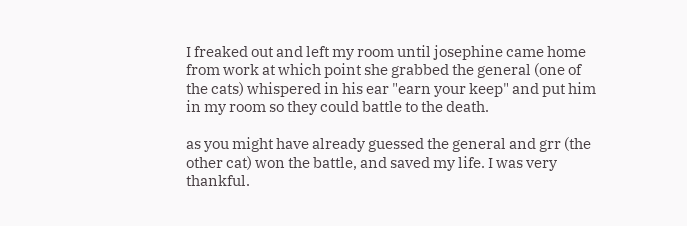I freaked out and left my room until josephine came home from work at which point she grabbed the general (one of the cats) whispered in his ear "earn your keep" and put him in my room so they could battle to the death.

as you might have already guessed the general and grr (the other cat) won the battle, and saved my life. I was very thankful.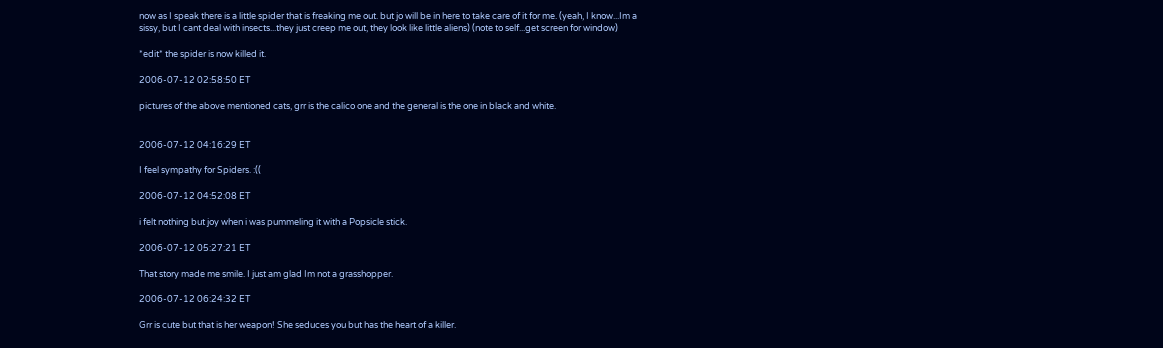now as I speak there is a little spider that is freaking me out. but jo will be in here to take care of it for me. (yeah, I know...Im a sissy, but I cant deal with insects...they just creep me out, they look like little aliens) (note to self...get screen for window)

*edit* the spider is now killed it.

2006-07-12 02:58:50 ET

pictures of the above mentioned cats, grr is the calico one and the general is the one in black and white.


2006-07-12 04:16:29 ET

I feel sympathy for Spiders. :((

2006-07-12 04:52:08 ET

i felt nothing but joy when i was pummeling it with a Popsicle stick.

2006-07-12 05:27:21 ET

That story made me smile. I just am glad Im not a grasshopper.

2006-07-12 06:24:32 ET

Grr is cute but that is her weapon! She seduces you but has the heart of a killer.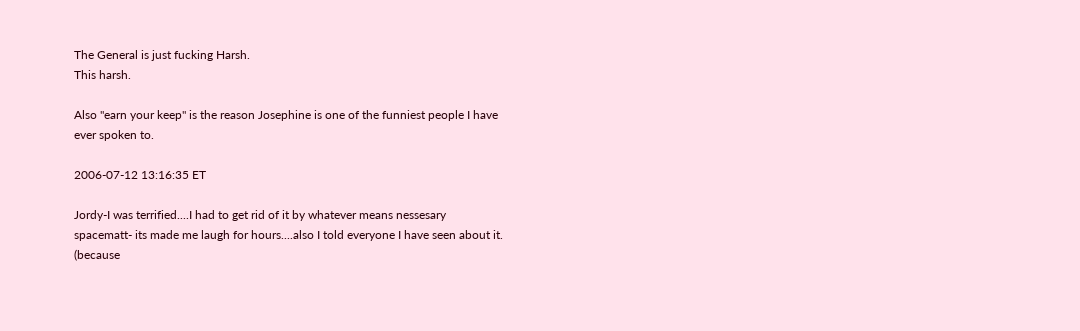The General is just fucking Harsh.
This harsh.

Also "earn your keep" is the reason Josephine is one of the funniest people I have ever spoken to.

2006-07-12 13:16:35 ET

Jordy-I was terrified....I had to get rid of it by whatever means nessesary
spacematt- its made me laugh for hours....also I told everyone I have seen about it. (because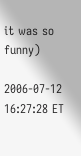it was so funny)

2006-07-12 16:27:28 ET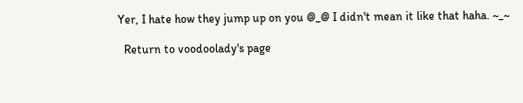Yer, I hate how they jump up on you @_@ I didn't mean it like that haha. ~_~

  Return to voodoolady's page